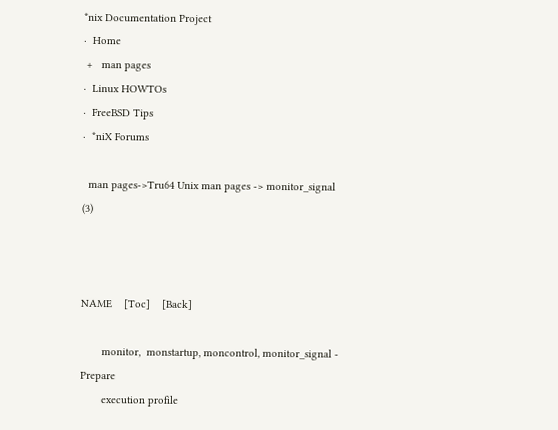*nix Documentation Project
·  Home
 +   man pages
·  Linux HOWTOs
·  FreeBSD Tips
·  *niX Forums

  man pages->Tru64 Unix man pages -> monitor_signal (3)



NAME    [Toc]    [Back]

       monitor,  monstartup, moncontrol, monitor_signal - Prepare
       execution profile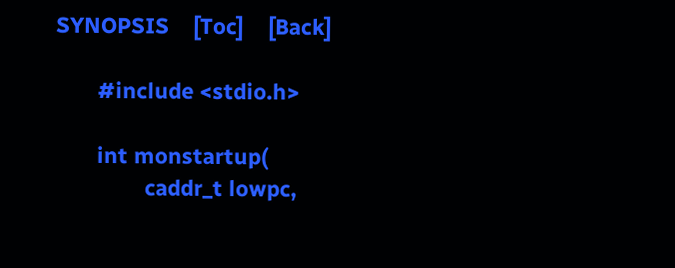SYNOPSIS    [Toc]    [Back]

       #include <stdio.h>

       int monstartup(
               caddr_t lowpc,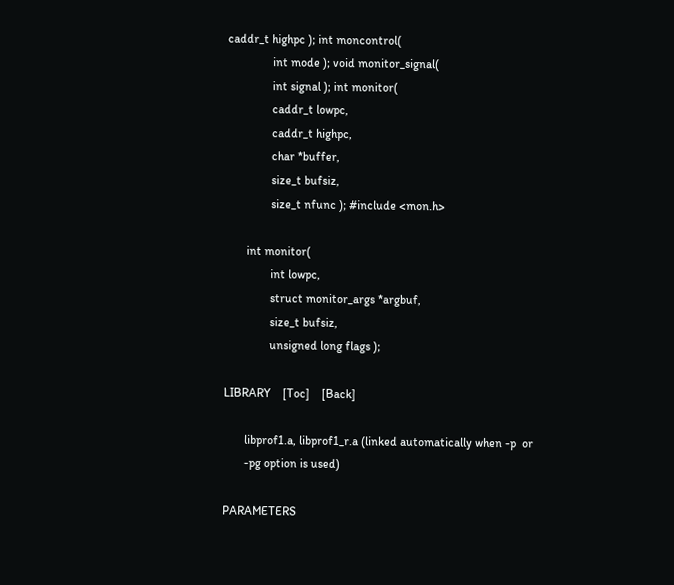caddr_t highpc ); int moncontrol(
               int mode ); void monitor_signal(
               int signal ); int monitor(
               caddr_t lowpc,
               caddr_t highpc,
               char *buffer,
               size_t bufsiz,
               size_t nfunc ); #include <mon.h>

       int monitor(
               int lowpc,
               struct monitor_args *argbuf,
               size_t bufsiz,
               unsigned long flags );

LIBRARY    [Toc]    [Back]

       libprof1.a, libprof1_r.a (linked automatically when -p  or
       -pg option is used)

PARAMETERS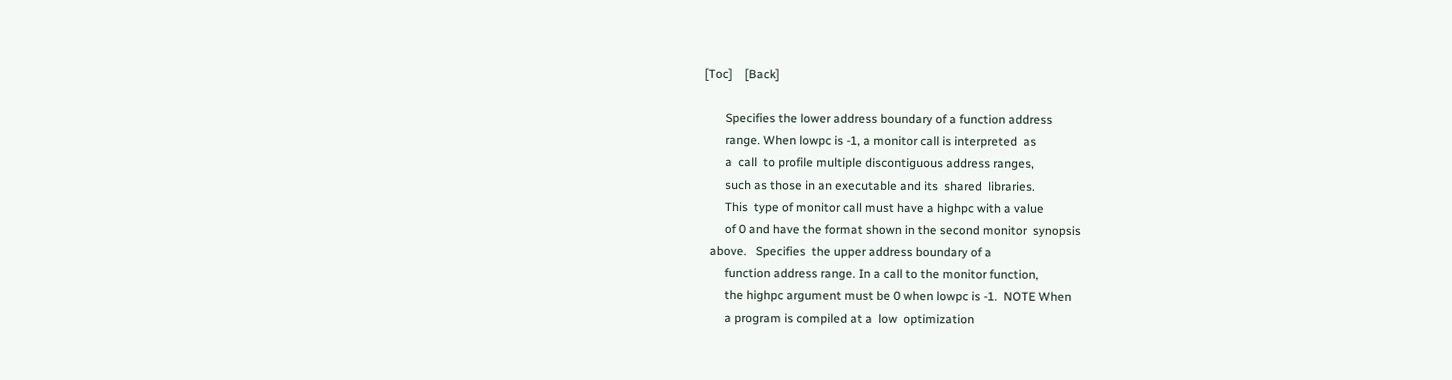[Toc]    [Back]

       Specifies the lower address boundary of a function address
       range. When lowpc is -1, a monitor call is interpreted  as
       a  call  to profile multiple discontiguous address ranges,
       such as those in an executable and its  shared  libraries.
       This  type of monitor call must have a highpc with a value
       of 0 and have the format shown in the second monitor  synopsis
  above.   Specifies  the upper address boundary of a
       function address range. In a call to the monitor function,
       the highpc argument must be 0 when lowpc is -1.  NOTE When
       a program is compiled at a  low  optimization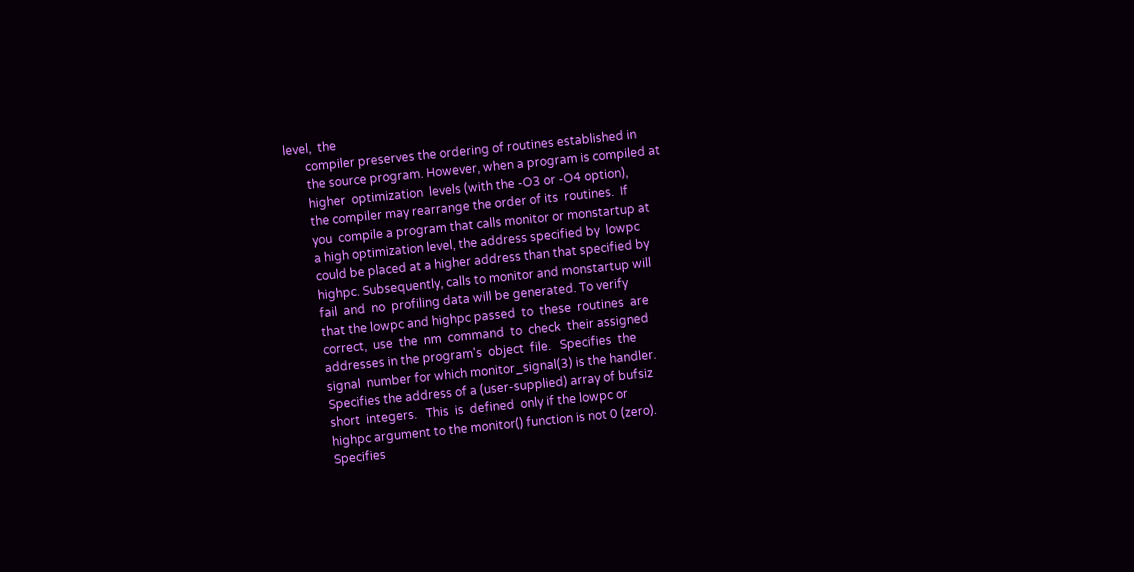level,  the
       compiler preserves the ordering of routines established in
       the source program. However, when a program is compiled at
       higher  optimization  levels (with the -O3 or -O4 option),
       the compiler may rearrange the order of its  routines.  If
       you  compile a program that calls monitor or monstartup at
       a high optimization level, the address specified by  lowpc
       could be placed at a higher address than that specified by
       highpc. Subsequently, calls to monitor and monstartup will
       fail  and  no  profiling data will be generated. To verify
       that the lowpc and highpc passed  to  these  routines  are
       correct,  use  the  nm  command  to  check  their assigned
       addresses in the program's  object  file.   Specifies  the
       signal  number for which monitor_signal(3) is the handler.
       Specifies the address of a (user-supplied) array of bufsiz
       short  integers.   This  is  defined  only if the lowpc or
       highpc argument to the monitor() function is not 0 (zero).
       Specifies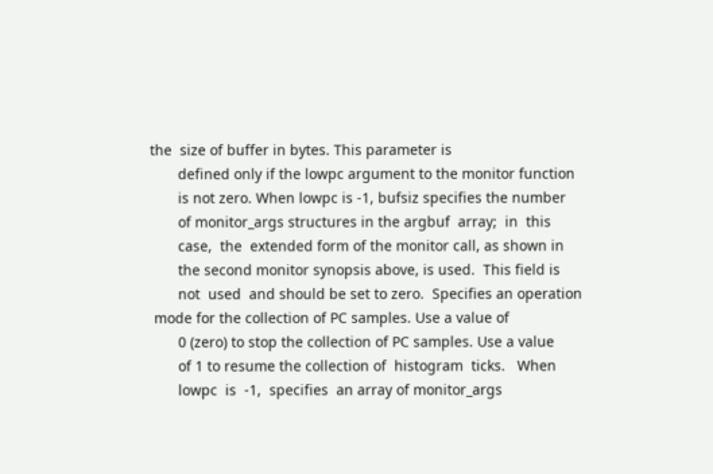the  size of buffer in bytes. This parameter is
       defined only if the lowpc argument to the monitor function
       is not zero. When lowpc is -1, bufsiz specifies the number
       of monitor_args structures in the argbuf  array;  in  this
       case,  the  extended form of the monitor call, as shown in
       the second monitor synopsis above, is used.  This field is
       not  used  and should be set to zero.  Specifies an operation
 mode for the collection of PC samples. Use a value of
       0 (zero) to stop the collection of PC samples. Use a value
       of 1 to resume the collection of  histogram  ticks.   When
       lowpc  is  -1,  specifies  an array of monitor_args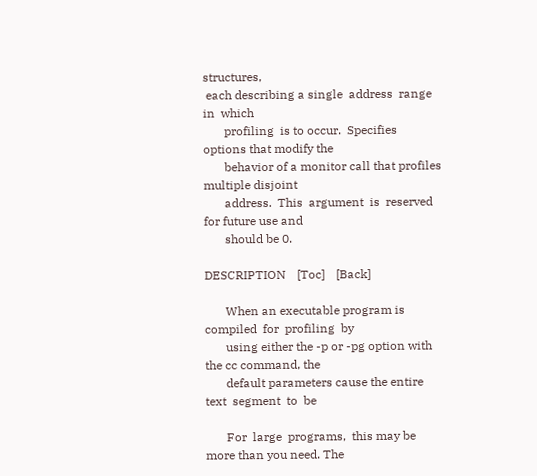structures,
 each describing a single  address  range  in  which
       profiling  is to occur.  Specifies options that modify the
       behavior of a monitor call that profiles multiple disjoint
       address.  This  argument  is  reserved  for future use and
       should be 0.

DESCRIPTION    [Toc]    [Back]

       When an executable program is compiled  for  profiling  by
       using either the -p or -pg option with the cc command, the
       default parameters cause the entire  text  segment  to  be

       For  large  programs,  this may be more than you need. The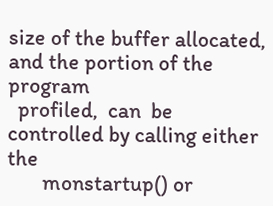size of the buffer allocated, and the portion of the  program
  profiled,  can  be  controlled by calling either the
       monstartup() or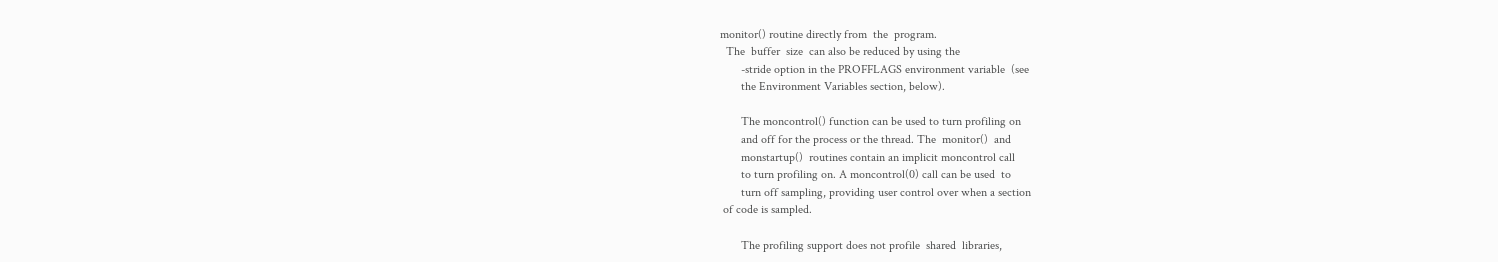monitor() routine directly from  the  program.
  The  buffer  size  can also be reduced by using the
       -stride option in the PROFFLAGS environment variable  (see
       the Environment Variables section, below).

       The moncontrol() function can be used to turn profiling on
       and off for the process or the thread. The  monitor()  and
       monstartup()  routines contain an implicit moncontrol call
       to turn profiling on. A moncontrol(0) call can be used  to
       turn off sampling, providing user control over when a section
 of code is sampled.

       The profiling support does not profile  shared  libraries,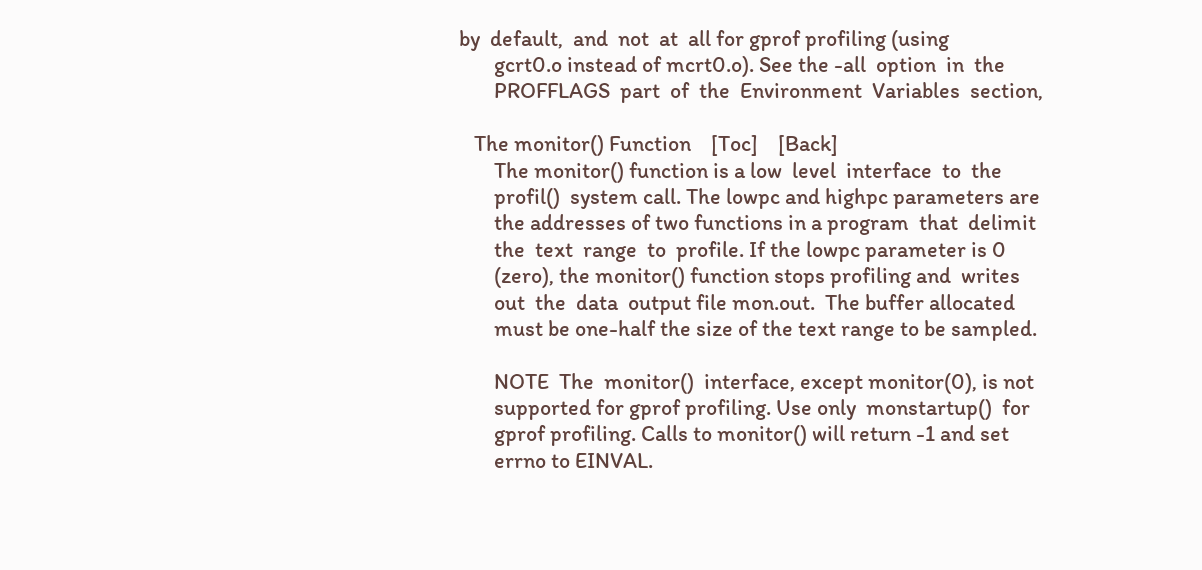by  default,  and  not  at  all for gprof profiling (using
       gcrt0.o instead of mcrt0.o). See the -all  option  in  the
       PROFFLAGS  part  of  the  Environment  Variables  section,

   The monitor() Function    [Toc]    [Back]
       The monitor() function is a low  level  interface  to  the
       profil()  system call. The lowpc and highpc parameters are
       the addresses of two functions in a program  that  delimit
       the  text  range  to  profile. If the lowpc parameter is 0
       (zero), the monitor() function stops profiling and  writes
       out  the  data  output file mon.out.  The buffer allocated
       must be one-half the size of the text range to be sampled.

       NOTE  The  monitor()  interface, except monitor(0), is not
       supported for gprof profiling. Use only  monstartup()  for
       gprof profiling. Calls to monitor() will return -1 and set
       errno to EINVAL.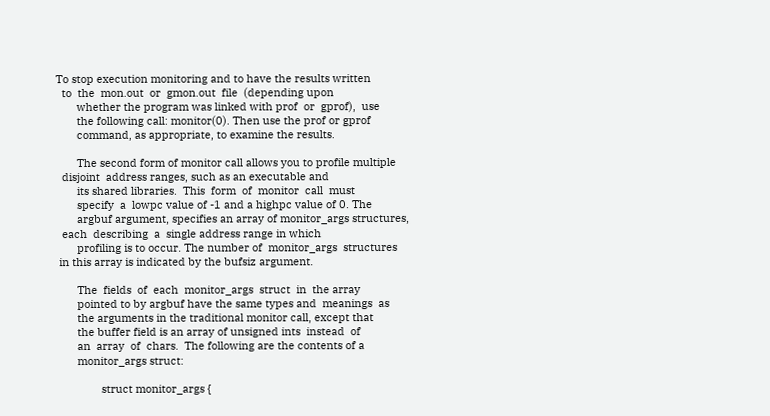To stop execution monitoring and to have the results written
  to  the  mon.out  or  gmon.out  file  (depending upon
       whether the program was linked with prof  or  gprof),  use
       the following call: monitor(0). Then use the prof or gprof
       command, as appropriate, to examine the results.

       The second form of monitor call allows you to profile multiple
  disjoint  address ranges, such as an executable and
       its shared libraries.  This  form  of  monitor  call  must
       specify  a  lowpc value of -1 and a highpc value of 0. The
       argbuf argument, specifies an array of monitor_args structures,
  each  describing  a  single address range in which
       profiling is to occur. The number of  monitor_args  structures
 in this array is indicated by the bufsiz argument.

       The  fields  of  each  monitor_args  struct  in  the array
       pointed to by argbuf have the same types and  meanings  as
       the arguments in the traditional monitor call, except that
       the buffer field is an array of unsigned ints  instead  of
       an  array  of  chars.  The following are the contents of a
       monitor_args struct:

               struct monitor_args {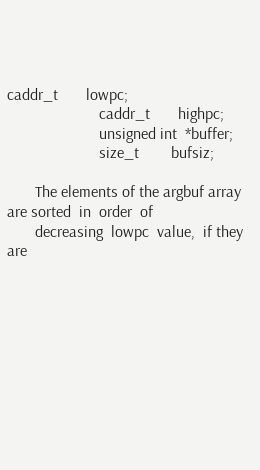caddr_t       lowpc;
                       caddr_t       highpc;
                       unsigned int  *buffer;
                       size_t        bufsiz;

       The elements of the argbuf array are sorted  in  order  of
       decreasing  lowpc  value,  if they are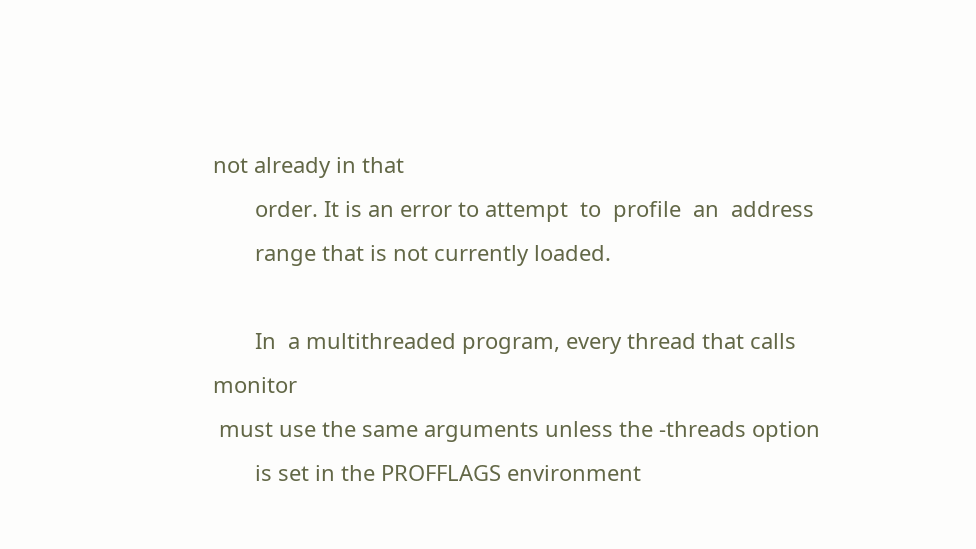not already in that
       order. It is an error to attempt  to  profile  an  address
       range that is not currently loaded.

       In  a multithreaded program, every thread that calls monitor
 must use the same arguments unless the -threads option
       is set in the PROFFLAGS environment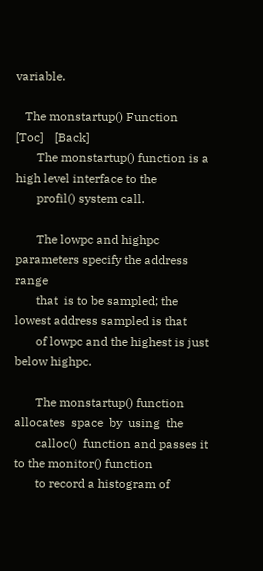variable.

   The monstartup() Function    [Toc]    [Back]
       The monstartup() function is a high level interface to the
       profil() system call.

       The lowpc and highpc parameters specify the address  range
       that  is to be sampled; the lowest address sampled is that
       of lowpc and the highest is just below highpc.

       The monstartup() function allocates  space  by  using  the
       calloc()  function and passes it to the monitor() function
       to record a histogram of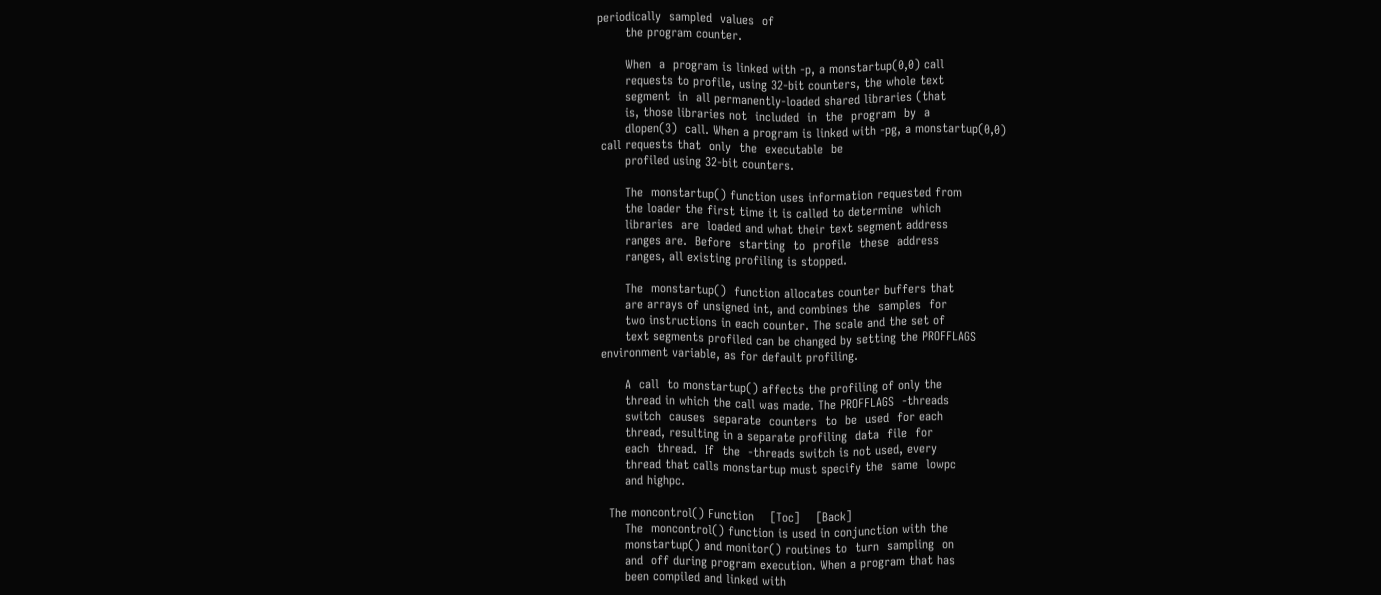periodically  sampled  values  of
       the program counter.

       When  a  program is linked with -p, a monstartup(0,0) call
       requests to profile, using 32-bit counters, the whole text
       segment  in  all permanently-loaded shared libraries (that
       is, those libraries not  included  in  the  program  by  a
       dlopen(3)  call. When a program is linked with -pg, a monstartup(0,0)
 call requests that  only  the  executable  be
       profiled using 32-bit counters.

       The  monstartup() function uses information requested from
       the loader the first time it is called to determine  which
       libraries  are  loaded and what their text segment address
       ranges are.  Before  starting  to  profile  these  address
       ranges, all existing profiling is stopped.

       The  monstartup()  function allocates counter buffers that
       are arrays of unsigned int, and combines the  samples  for
       two instructions in each counter. The scale and the set of
       text segments profiled can be changed by setting the PROFFLAGS
 environment variable, as for default profiling.

       A  call  to monstartup() affects the profiling of only the
       thread in which the call was made. The PROFFLAGS  -threads
       switch  causes  separate  counters  to  be  used  for each
       thread, resulting in a separate profiling  data  file  for
       each  thread.  If  the  -threads switch is not used, every
       thread that calls monstartup must specify the  same  lowpc
       and highpc.

   The moncontrol() Function    [Toc]    [Back]
       The  moncontrol() function is used in conjunction with the
       monstartup() and monitor() routines to  turn  sampling  on
       and  off during program execution. When a program that has
       been compiled and linked with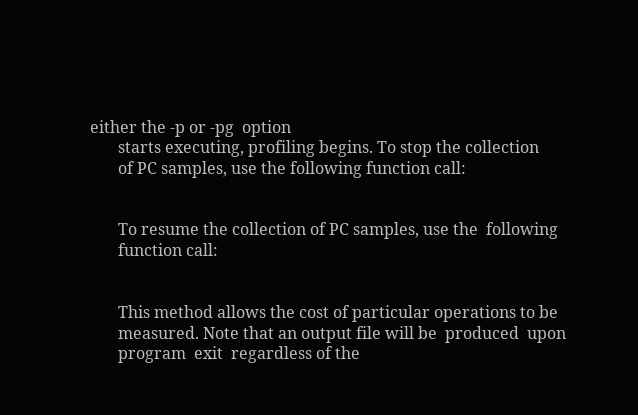either the -p or -pg  option
       starts executing, profiling begins. To stop the collection
       of PC samples, use the following function call:


       To resume the collection of PC samples, use the  following
       function call:


       This method allows the cost of particular operations to be
       measured. Note that an output file will be  produced  upon
       program  exit  regardless of the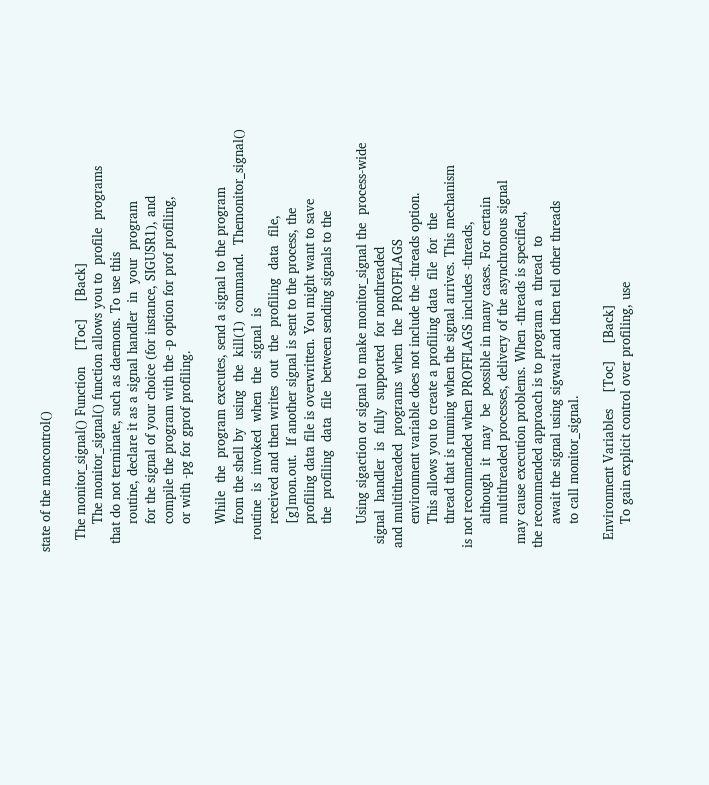state of the moncontrol()

   The monitor_signal() Function    [Toc]    [Back]
       The monitor_signal() function allows you to  profile  programs
  that do not terminate, such as daemons. To use this
       routine, declare it as a signal handler  in  your  program
       for the signal of your choice (for instance, SIGUSR1), and
       compile the program with the -p option for prof profiling,
       or with -pg for gprof profiling.

       While  the  program executes, send a signal to the program
       from the shell by  using  the  kill(1)  command.  Themonitor_signal()
   routine  is  invoked  when  the  signal  is
       received and then writes  out  the  profiling  data  file,
       [g]mon.out.  If another signal is sent to the process, the
       profiling data file is overwritten. You might want to save
       the  profiling  data  file  between sending signals to the

       Using sigaction or signal to make monitor_signal the  process-wide
  signal  handler  is  fully  supported  for nonthreaded
 and multithreaded  programs  when  the  PROFFLAGS
       environment variable does not include the -threads option.
       This allows you to create a profiling data  file  for  the
       thread that is running when the signal arrives. This mechanism
 is not recommended when PROFFLAGS includes -threads,
       although  it  may  be  possible in many cases. For certain
       multithreaded processes, delivery of the asynchronous signal
  may cause execution problems. When -threads is specified,
 the recommended approach is to program a  thread  to
       await the signal using sigwait and then tell other threads
       to call monitor_signal.

   Environment Variables    [Toc]    [Back]
       To gain explicit control over profiling, use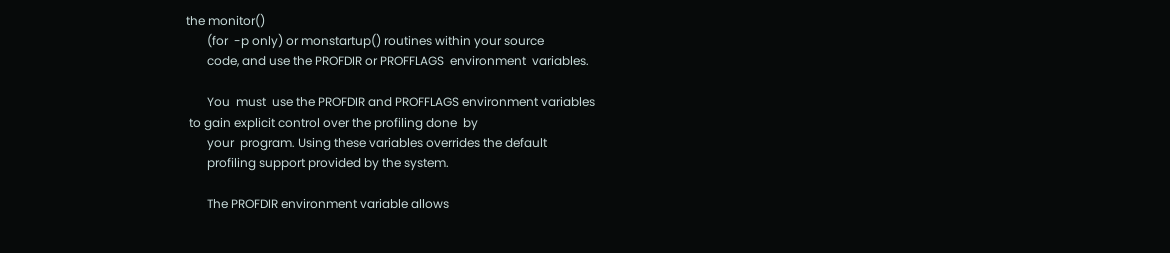the monitor()
       (for  -p only) or monstartup() routines within your source
       code, and use the PROFDIR or PROFFLAGS  environment  variables.

       You  must  use the PROFDIR and PROFFLAGS environment variables
 to gain explicit control over the profiling done  by
       your  program. Using these variables overrides the default
       profiling support provided by the system.

       The PROFDIR environment variable allows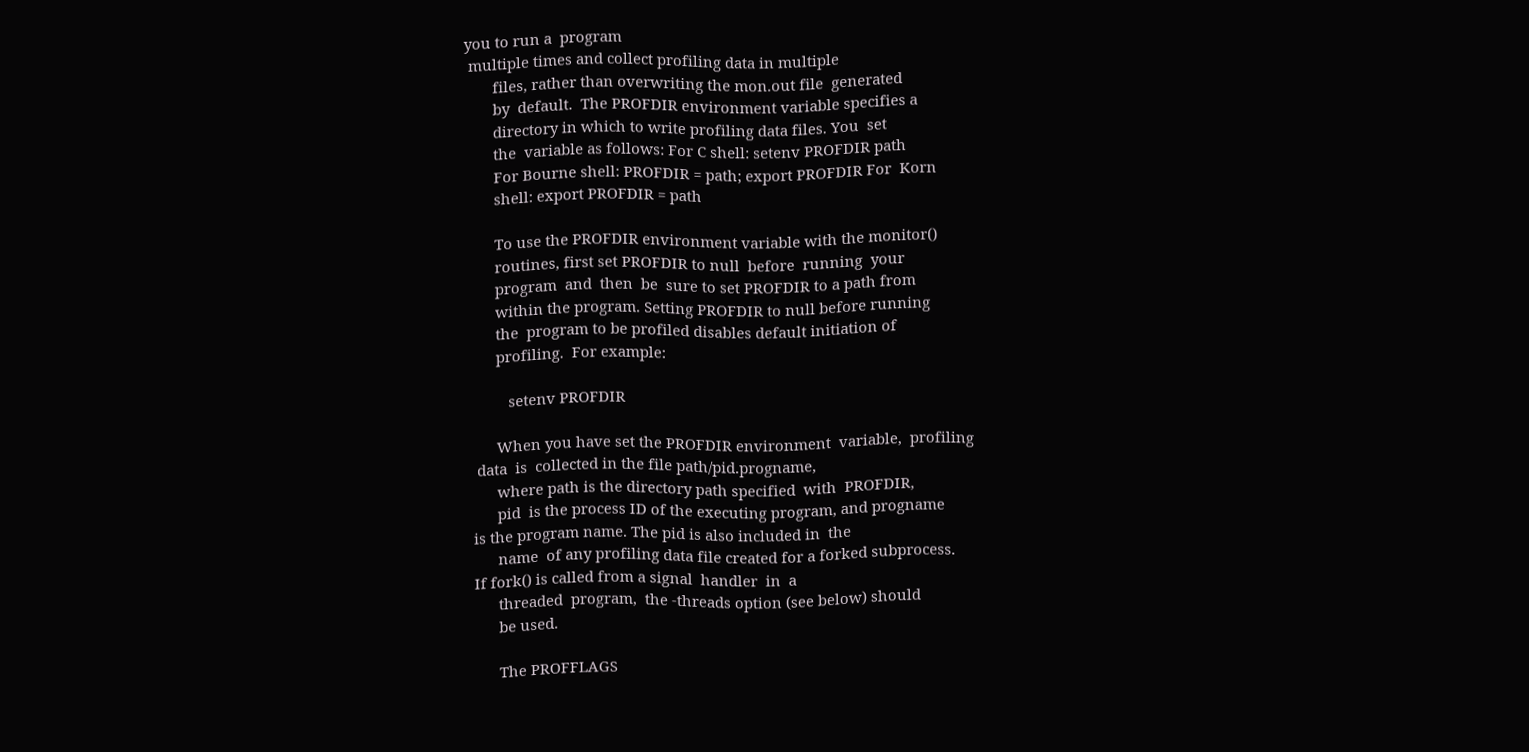you to run a  program
 multiple times and collect profiling data in multiple
       files, rather than overwriting the mon.out file  generated
       by  default.  The PROFDIR environment variable specifies a
       directory in which to write profiling data files. You  set
       the  variable as follows: For C shell: setenv PROFDIR path
       For Bourne shell: PROFDIR = path; export PROFDIR For  Korn
       shell: export PROFDIR = path

       To use the PROFDIR environment variable with the monitor()
       routines, first set PROFDIR to null  before  running  your
       program  and  then  be  sure to set PROFDIR to a path from
       within the program. Setting PROFDIR to null before running
       the  program to be profiled disables default initiation of
       profiling.  For example:

          setenv PROFDIR

       When you have set the PROFDIR environment  variable,  profiling
  data  is  collected in the file path/pid.progname,
       where path is the directory path specified  with  PROFDIR,
       pid  is the process ID of the executing program, and progname
 is the program name. The pid is also included in  the
       name  of any profiling data file created for a forked subprocess.
 If fork() is called from a signal  handler  in  a
       threaded  program,  the -threads option (see below) should
       be used.

       The PROFFLAGS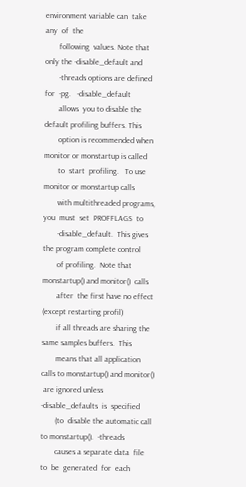environment variable can  take  any  of  the
       following  values. Note that only the -disable_default and
       -threads options are defined  for  -pg.   -disable_default
       allows  you to disable the default profiling buffers. This
       option is recommended when monitor or monstartup is called
       to  start  profiling.   To use monitor or monstartup calls
       with multithreaded programs, you  must  set  PROFFLAGS  to
       -disable_default.  This gives the program complete control
       of profiling.  Note that monstartup() and monitor()  calls
       after  the first have no effect (except restarting profil)
       if all threads are sharing the same samples buffers.  This
       means that all application calls to monstartup() and monitor()
 are ignored unless  -disable_defaults  is  specified
       (to  disable the automatic call to monstartup().  -threads
       causes a separate data  file  to  be  generated  for  each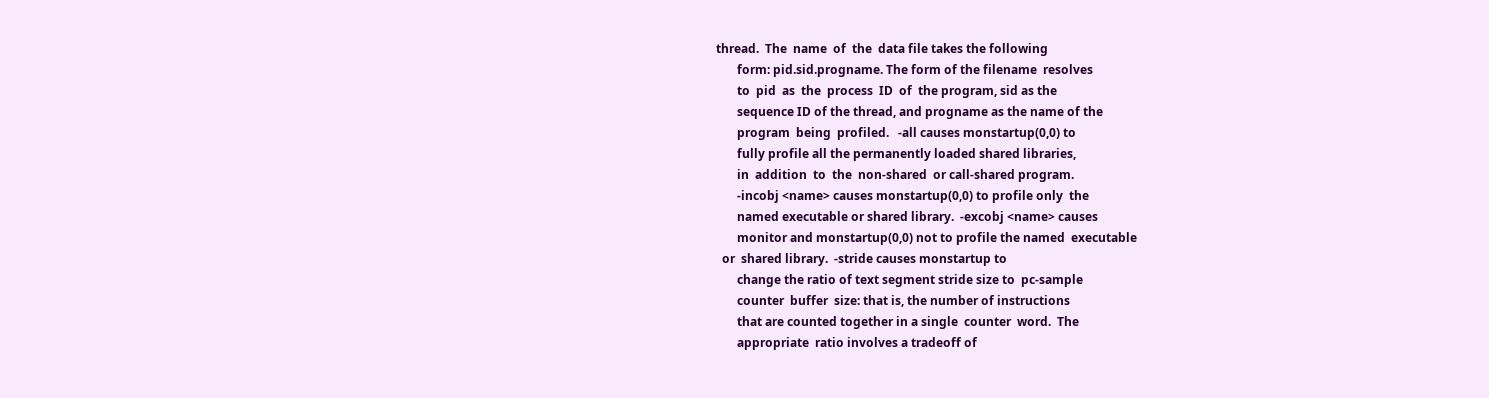thread.  The  name  of  the  data file takes the following
       form: pid.sid.progname. The form of the filename  resolves
       to  pid  as  the  process  ID  of  the program, sid as the
       sequence ID of the thread, and progname as the name of the
       program  being  profiled.   -all causes monstartup(0,0) to
       fully profile all the permanently loaded shared libraries,
       in  addition  to  the  non-shared  or call-shared program.
       -incobj <name> causes monstartup(0,0) to profile only  the
       named executable or shared library.  -excobj <name> causes
       monitor and monstartup(0,0) not to profile the named  executable
  or  shared library.  -stride causes monstartup to
       change the ratio of text segment stride size to  pc-sample
       counter  buffer  size: that is, the number of instructions
       that are counted together in a single  counter  word.  The
       appropriate  ratio involves a tradeoff of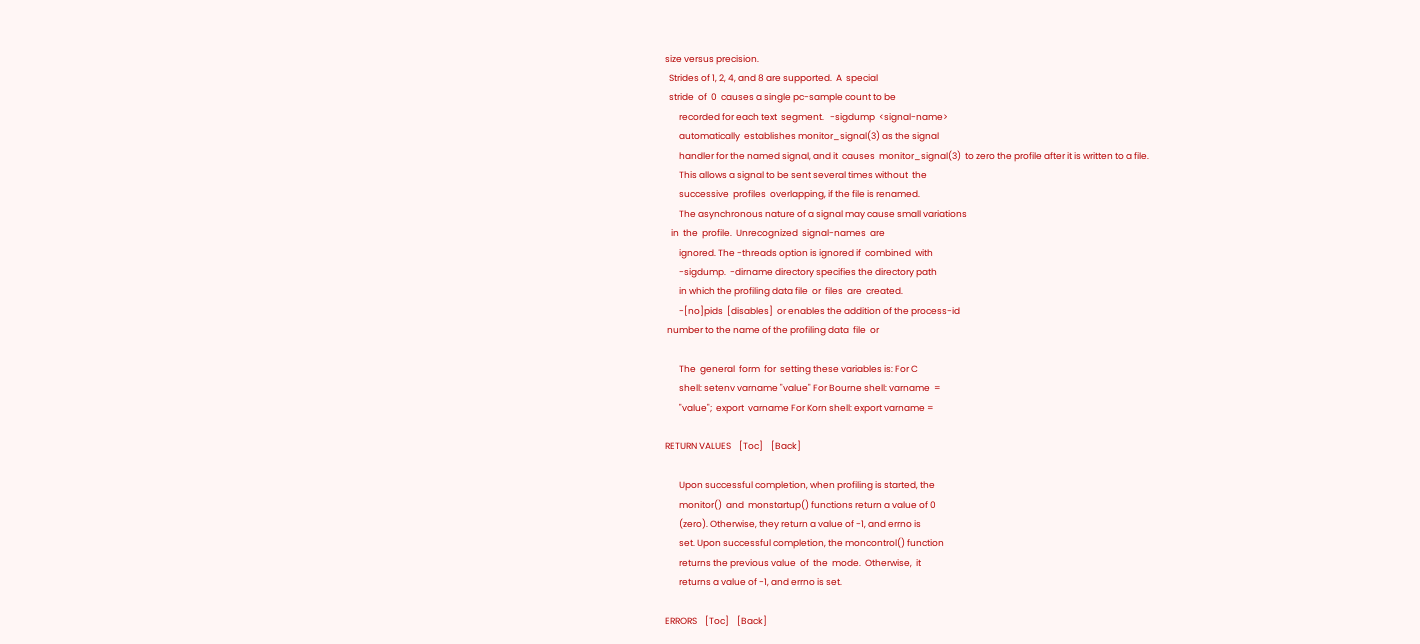size versus precision.
  Strides of 1, 2, 4, and 8 are supported.  A  special
  stride  of  0  causes a single pc-sample count to be
       recorded for each text  segment.   -sigdump  <signal-name>
       automatically  establishes monitor_signal(3) as the signal
       handler for the named signal, and it  causes  monitor_signal(3)  to zero the profile after it is written to a file.
       This allows a signal to be sent several times without  the
       successive  profiles  overlapping, if the file is renamed.
       The asynchronous nature of a signal may cause small variations
   in  the  profile.  Unrecognized  signal-names  are
       ignored. The -threads option is ignored if  combined  with
       -sigdump.  -dirname directory specifies the directory path
       in which the profiling data file  or  files  are  created.
       -[no]pids  [disables]  or enables the addition of the process-id
 number to the name of the profiling data  file  or

       The  general  form  for  setting these variables is: For C
       shell: setenv varname "value" For Bourne shell: varname  =
       "value";  export  varname For Korn shell: export varname =

RETURN VALUES    [Toc]    [Back]

       Upon successful completion, when profiling is started, the
       monitor()  and  monstartup() functions return a value of 0
       (zero). Otherwise, they return a value of -1, and errno is
       set. Upon successful completion, the moncontrol() function
       returns the previous value  of  the  mode.  Otherwise,  it
       returns a value of -1, and errno is set.

ERRORS    [Toc]    [Back]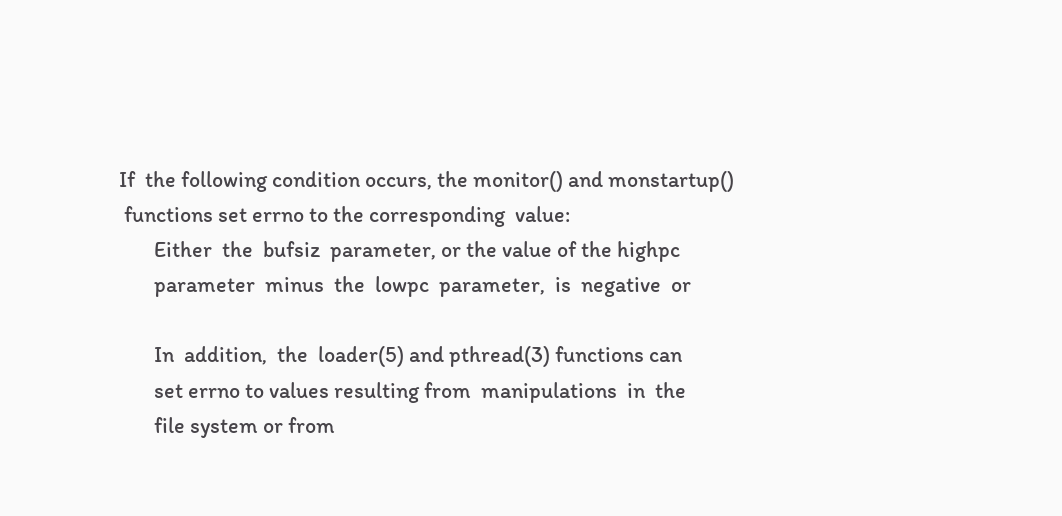If  the following condition occurs, the monitor() and monstartup()
 functions set errno to the corresponding  value:
       Either  the  bufsiz  parameter, or the value of the highpc
       parameter  minus  the  lowpc  parameter,  is  negative  or

       In  addition,  the  loader(5) and pthread(3) functions can
       set errno to values resulting from  manipulations  in  the
       file system or from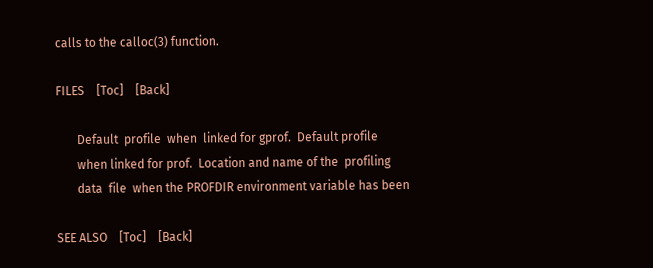calls to the calloc(3) function.

FILES    [Toc]    [Back]

       Default  profile  when  linked for gprof.  Default profile
       when linked for prof.  Location and name of the  profiling
       data  file  when the PROFDIR environment variable has been

SEE ALSO    [Toc]    [Back]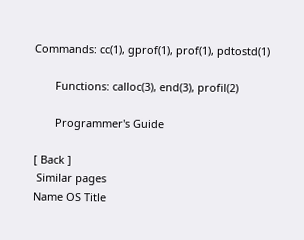Commands: cc(1), gprof(1), prof(1), pdtostd(1)

       Functions: calloc(3), end(3), profil(2)

       Programmer's Guide

[ Back ]
 Similar pages
Name OS Title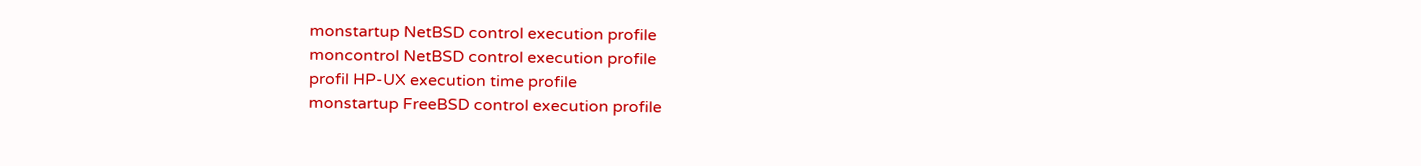monstartup NetBSD control execution profile
moncontrol NetBSD control execution profile
profil HP-UX execution time profile
monstartup FreeBSD control execution profile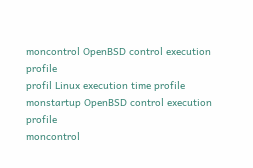moncontrol OpenBSD control execution profile
profil Linux execution time profile
monstartup OpenBSD control execution profile
moncontrol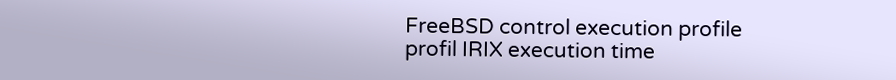FreeBSD control execution profile
profil IRIX execution time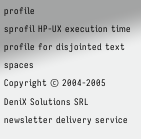profile
sprofil HP-UX execution time profile for disjointed text spaces
Copyright © 2004-2005 DeniX Solutions SRL
newsletter delivery service